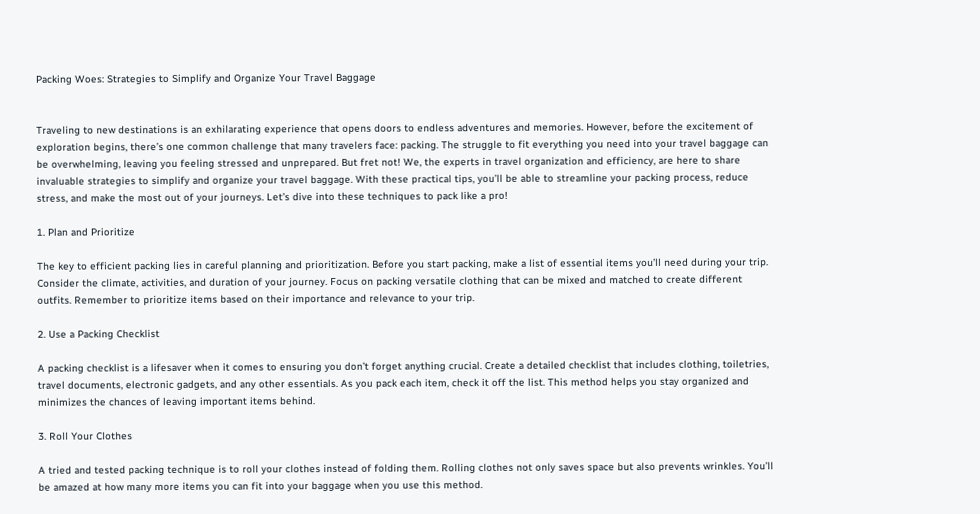Packing Woes: Strategies to Simplify and Organize Your Travel Baggage


Traveling to new destinations is an exhilarating experience that opens doors to endless adventures and memories. However, before the excitement of exploration begins, there’s one common challenge that many travelers face: packing. The struggle to fit everything you need into your travel baggage can be overwhelming, leaving you feeling stressed and unprepared. But fret not! We, the experts in travel organization and efficiency, are here to share invaluable strategies to simplify and organize your travel baggage. With these practical tips, you’ll be able to streamline your packing process, reduce stress, and make the most out of your journeys. Let’s dive into these techniques to pack like a pro!

1. Plan and Prioritize

The key to efficient packing lies in careful planning and prioritization. Before you start packing, make a list of essential items you’ll need during your trip. Consider the climate, activities, and duration of your journey. Focus on packing versatile clothing that can be mixed and matched to create different outfits. Remember to prioritize items based on their importance and relevance to your trip.

2. Use a Packing Checklist

A packing checklist is a lifesaver when it comes to ensuring you don’t forget anything crucial. Create a detailed checklist that includes clothing, toiletries, travel documents, electronic gadgets, and any other essentials. As you pack each item, check it off the list. This method helps you stay organized and minimizes the chances of leaving important items behind.

3. Roll Your Clothes

A tried and tested packing technique is to roll your clothes instead of folding them. Rolling clothes not only saves space but also prevents wrinkles. You’ll be amazed at how many more items you can fit into your baggage when you use this method.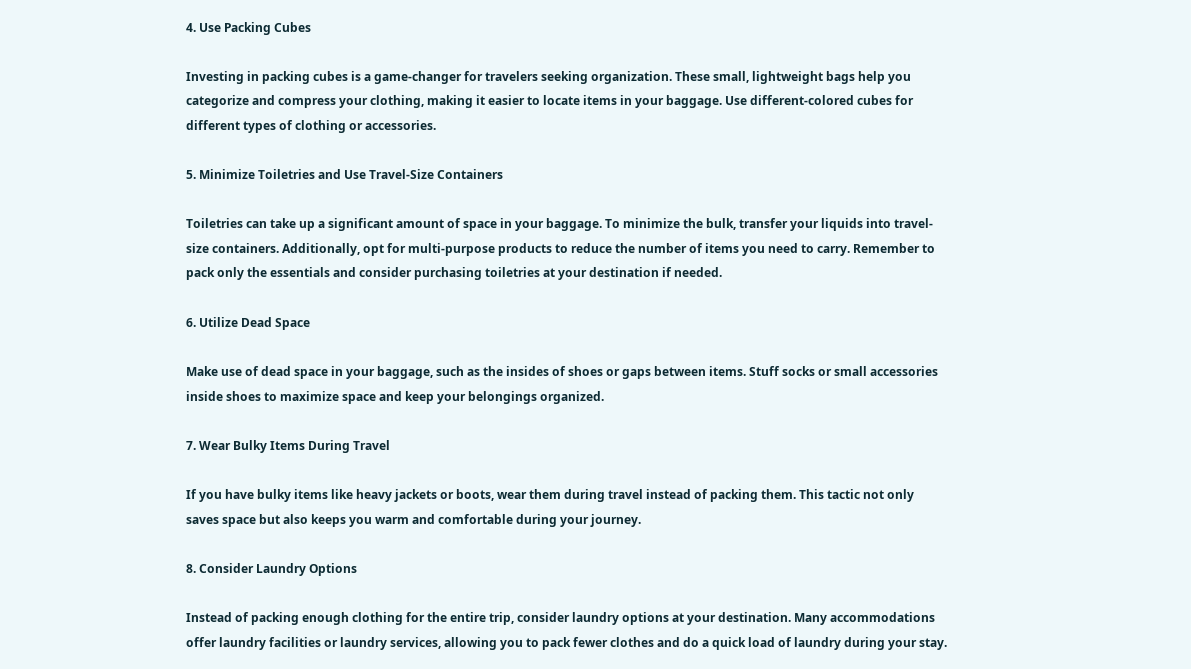4. Use Packing Cubes

Investing in packing cubes is a game-changer for travelers seeking organization. These small, lightweight bags help you categorize and compress your clothing, making it easier to locate items in your baggage. Use different-colored cubes for different types of clothing or accessories.

5. Minimize Toiletries and Use Travel-Size Containers

Toiletries can take up a significant amount of space in your baggage. To minimize the bulk, transfer your liquids into travel-size containers. Additionally, opt for multi-purpose products to reduce the number of items you need to carry. Remember to pack only the essentials and consider purchasing toiletries at your destination if needed.

6. Utilize Dead Space

Make use of dead space in your baggage, such as the insides of shoes or gaps between items. Stuff socks or small accessories inside shoes to maximize space and keep your belongings organized.

7. Wear Bulky Items During Travel

If you have bulky items like heavy jackets or boots, wear them during travel instead of packing them. This tactic not only saves space but also keeps you warm and comfortable during your journey.

8. Consider Laundry Options

Instead of packing enough clothing for the entire trip, consider laundry options at your destination. Many accommodations offer laundry facilities or laundry services, allowing you to pack fewer clothes and do a quick load of laundry during your stay.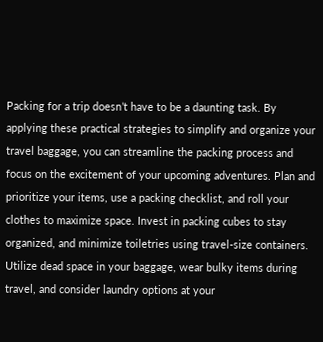Packing for a trip doesn’t have to be a daunting task. By applying these practical strategies to simplify and organize your travel baggage, you can streamline the packing process and focus on the excitement of your upcoming adventures. Plan and prioritize your items, use a packing checklist, and roll your clothes to maximize space. Invest in packing cubes to stay organized, and minimize toiletries using travel-size containers. Utilize dead space in your baggage, wear bulky items during travel, and consider laundry options at your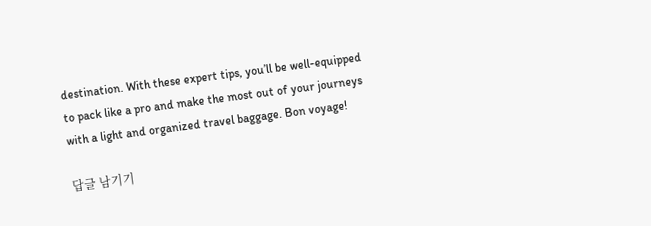destination. With these expert tips, you’ll be well-equipped to pack like a pro and make the most out of your journeys with a light and organized travel baggage. Bon voyage!

답글 남기기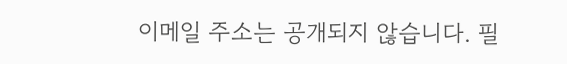이메일 주소는 공개되지 않습니다. 필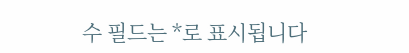수 필드는 *로 표시됩니다